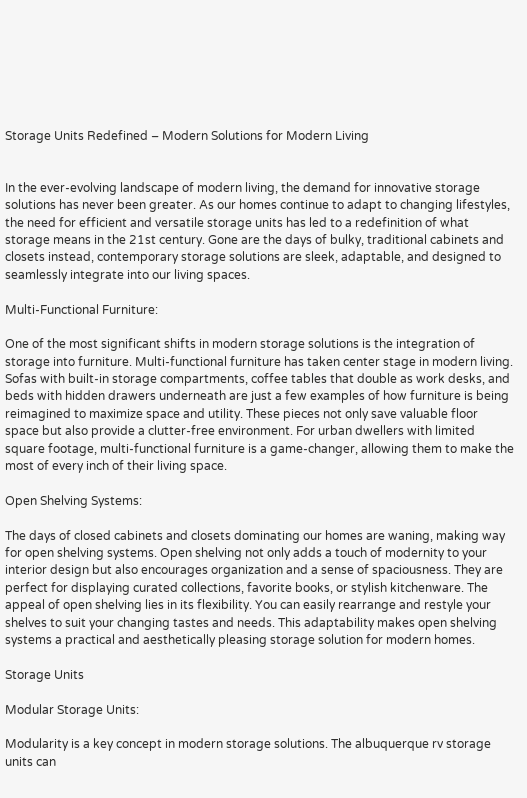Storage Units Redefined – Modern Solutions for Modern Living


In the ever-evolving landscape of modern living, the demand for innovative storage solutions has never been greater. As our homes continue to adapt to changing lifestyles, the need for efficient and versatile storage units has led to a redefinition of what storage means in the 21st century. Gone are the days of bulky, traditional cabinets and closets instead, contemporary storage solutions are sleek, adaptable, and designed to seamlessly integrate into our living spaces.

Multi-Functional Furniture:

One of the most significant shifts in modern storage solutions is the integration of storage into furniture. Multi-functional furniture has taken center stage in modern living. Sofas with built-in storage compartments, coffee tables that double as work desks, and beds with hidden drawers underneath are just a few examples of how furniture is being reimagined to maximize space and utility. These pieces not only save valuable floor space but also provide a clutter-free environment. For urban dwellers with limited square footage, multi-functional furniture is a game-changer, allowing them to make the most of every inch of their living space.

Open Shelving Systems:

The days of closed cabinets and closets dominating our homes are waning, making way for open shelving systems. Open shelving not only adds a touch of modernity to your interior design but also encourages organization and a sense of spaciousness. They are perfect for displaying curated collections, favorite books, or stylish kitchenware. The appeal of open shelving lies in its flexibility. You can easily rearrange and restyle your shelves to suit your changing tastes and needs. This adaptability makes open shelving systems a practical and aesthetically pleasing storage solution for modern homes.

Storage Units

Modular Storage Units:

Modularity is a key concept in modern storage solutions. The albuquerque rv storage units can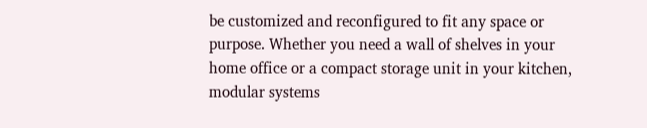be customized and reconfigured to fit any space or purpose. Whether you need a wall of shelves in your home office or a compact storage unit in your kitchen, modular systems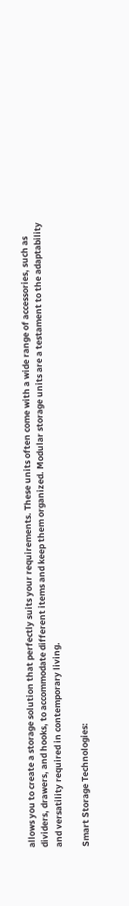allows you to create a storage solution that perfectly suits your requirements. These units often come with a wide range of accessories, such as dividers, drawers, and hooks, to accommodate different items and keep them organized. Modular storage units are a testament to the adaptability and versatility required in contemporary living.

Smart Storage Technologies: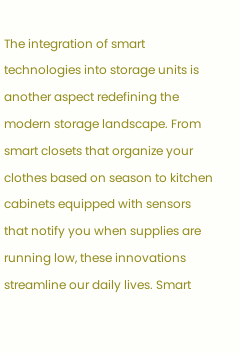The integration of smart technologies into storage units is another aspect redefining the modern storage landscape. From smart closets that organize your clothes based on season to kitchen cabinets equipped with sensors that notify you when supplies are running low, these innovations streamline our daily lives. Smart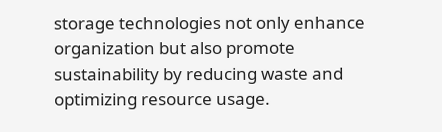storage technologies not only enhance organization but also promote sustainability by reducing waste and optimizing resource usage.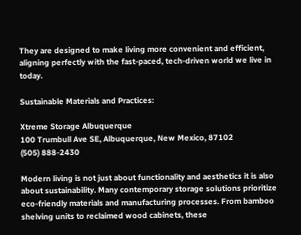They are designed to make living more convenient and efficient, aligning perfectly with the fast-paced, tech-driven world we live in today.

Sustainable Materials and Practices:

Xtreme Storage Albuquerque
100 Trumbull Ave SE, Albuquerque, New Mexico, 87102
(505) 888-2430

Modern living is not just about functionality and aesthetics it is also about sustainability. Many contemporary storage solutions prioritize eco-friendly materials and manufacturing processes. From bamboo shelving units to reclaimed wood cabinets, these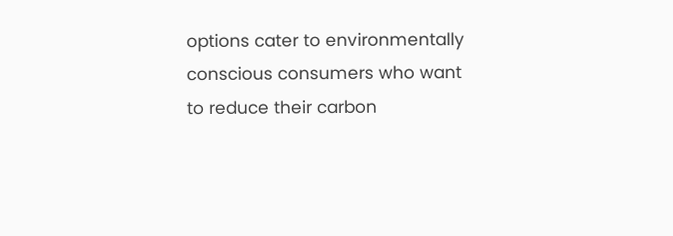options cater to environmentally conscious consumers who want to reduce their carbon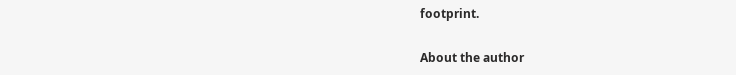footprint.

About the author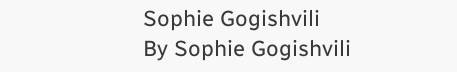Sophie Gogishvili
By Sophie Gogishvili